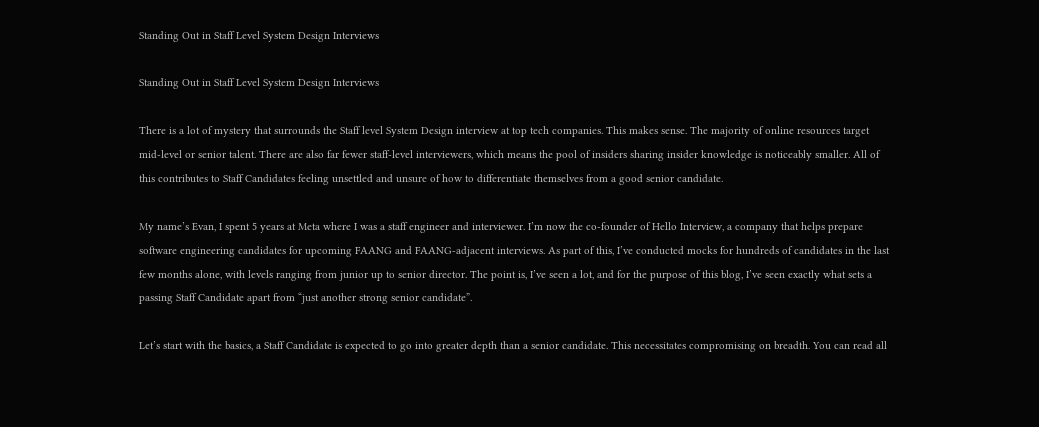Standing Out in Staff Level System Design Interviews

Standing Out in Staff Level System Design Interviews

There is a lot of mystery that surrounds the Staff level System Design interview at top tech companies. This makes sense. The majority of online resources target mid-level or senior talent. There are also far fewer staff-level interviewers, which means the pool of insiders sharing insider knowledge is noticeably smaller. All of this contributes to Staff Candidates feeling unsettled and unsure of how to differentiate themselves from a good senior candidate.

My name’s Evan, I spent 5 years at Meta where I was a staff engineer and interviewer. I’m now the co-founder of Hello Interview, a company that helps prepare software engineering candidates for upcoming FAANG and FAANG-adjacent interviews. As part of this, I’ve conducted mocks for hundreds of candidates in the last few months alone, with levels ranging from junior up to senior director. The point is, I’ve seen a lot, and for the purpose of this blog, I’ve seen exactly what sets a passing Staff Candidate apart from “just another strong senior candidate”.

Let’s start with the basics, a Staff Candidate is expected to go into greater depth than a senior candidate. This necessitates compromising on breadth. You can read all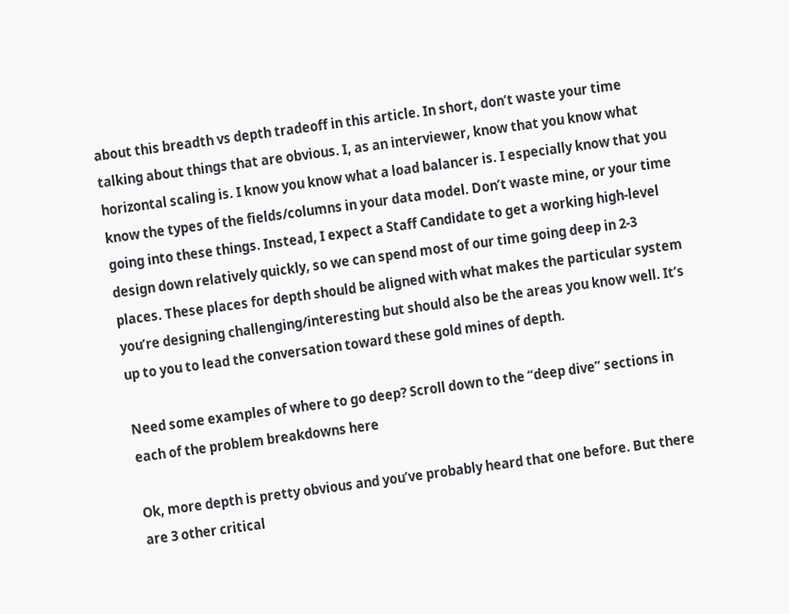about this breadth vs depth tradeoff in this article. In short, don’t waste your time talking about things that are obvious. I, as an interviewer, know that you know what horizontal scaling is. I know you know what a load balancer is. I especially know that you know the types of the fields/columns in your data model. Don’t waste mine, or your time going into these things. Instead, I expect a Staff Candidate to get a working high-level design down relatively quickly, so we can spend most of our time going deep in 2-3 places. These places for depth should be aligned with what makes the particular system you’re designing challenging/interesting but should also be the areas you know well. It’s up to you to lead the conversation toward these gold mines of depth.

Need some examples of where to go deep? Scroll down to the “deep dive” sections in each of the problem breakdowns here

Ok, more depth is pretty obvious and you’ve probably heard that one before. But there are 3 other critical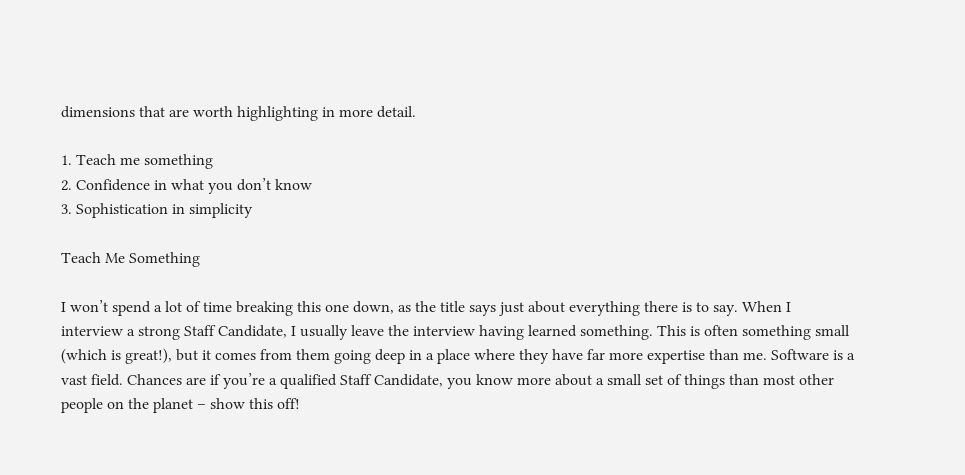dimensions that are worth highlighting in more detail.

1. Teach me something
2. Confidence in what you don’t know
3. Sophistication in simplicity

Teach Me Something

I won’t spend a lot of time breaking this one down, as the title says just about everything there is to say. When I interview a strong Staff Candidate, I usually leave the interview having learned something. This is often something small (which is great!), but it comes from them going deep in a place where they have far more expertise than me. Software is a vast field. Chances are if you’re a qualified Staff Candidate, you know more about a small set of things than most other people on the planet – show this off!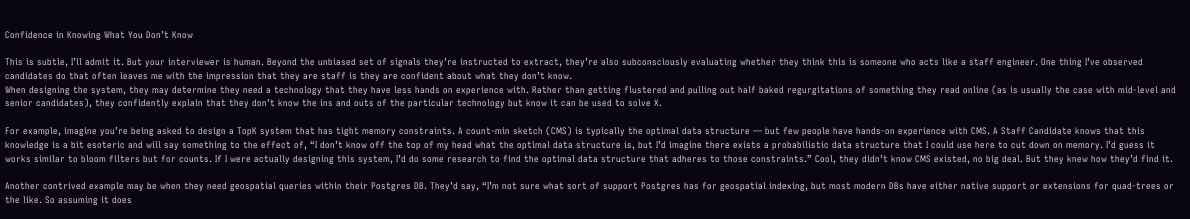Confidence in Knowing What You Don’t Know

This is subtle, I’ll admit it. But your interviewer is human. Beyond the unbiased set of signals they’re instructed to extract, they’re also subconsciously evaluating whether they think this is someone who acts like a staff engineer. One thing I’ve observed candidates do that often leaves me with the impression that they are staff is they are confident about what they don’t know.
When designing the system, they may determine they need a technology that they have less hands on experience with. Rather than getting flustered and pulling out half baked regurgitations of something they read online (as is usually the case with mid-level and senior candidates), they confidently explain that they don’t know the ins and outs of the particular technology but know it can be used to solve X.

For example, imagine you’re being asked to design a TopK system that has tight memory constraints. A count-min sketch (CMS) is typically the optimal data structure — but few people have hands-on experience with CMS. A Staff Candidate knows that this knowledge is a bit esoteric and will say something to the effect of, “I don’t know off the top of my head what the optimal data structure is, but I’d imagine there exists a probabilistic data structure that I could use here to cut down on memory. I’d guess it works similar to bloom filters but for counts. If I were actually designing this system, I’d do some research to find the optimal data structure that adheres to those constraints.” Cool, they didn’t know CMS existed, no big deal. But they knew how they’d find it.

Another contrived example may be when they need geospatial queries within their Postgres DB. They’d say, “I’m not sure what sort of support Postgres has for geospatial indexing, but most modern DBs have either native support or extensions for quad-trees or the like. So assuming it does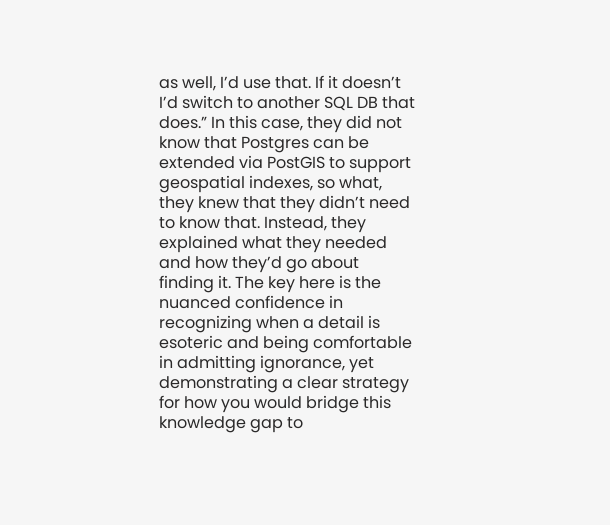as well, I’d use that. If it doesn’t I’d switch to another SQL DB that does.” In this case, they did not know that Postgres can be extended via PostGIS to support geospatial indexes, so what, they knew that they didn’t need to know that. Instead, they explained what they needed and how they’d go about finding it. The key here is the nuanced confidence in recognizing when a detail is esoteric and being comfortable in admitting ignorance, yet demonstrating a clear strategy for how you would bridge this knowledge gap to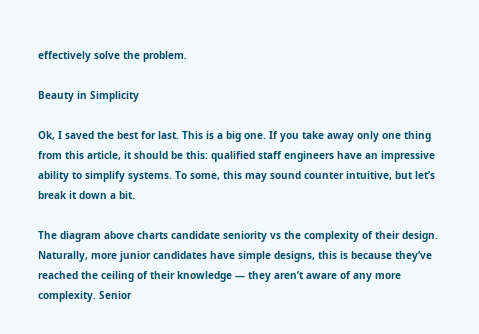effectively solve the problem.

Beauty in Simplicity

Ok, I saved the best for last. This is a big one. If you take away only one thing from this article, it should be this: qualified staff engineers have an impressive ability to simplify systems. To some, this may sound counter intuitive, but let’s break it down a bit.

The diagram above charts candidate seniority vs the complexity of their design. Naturally, more junior candidates have simple designs, this is because they’ve reached the ceiling of their knowledge — they aren’t aware of any more complexity. Senior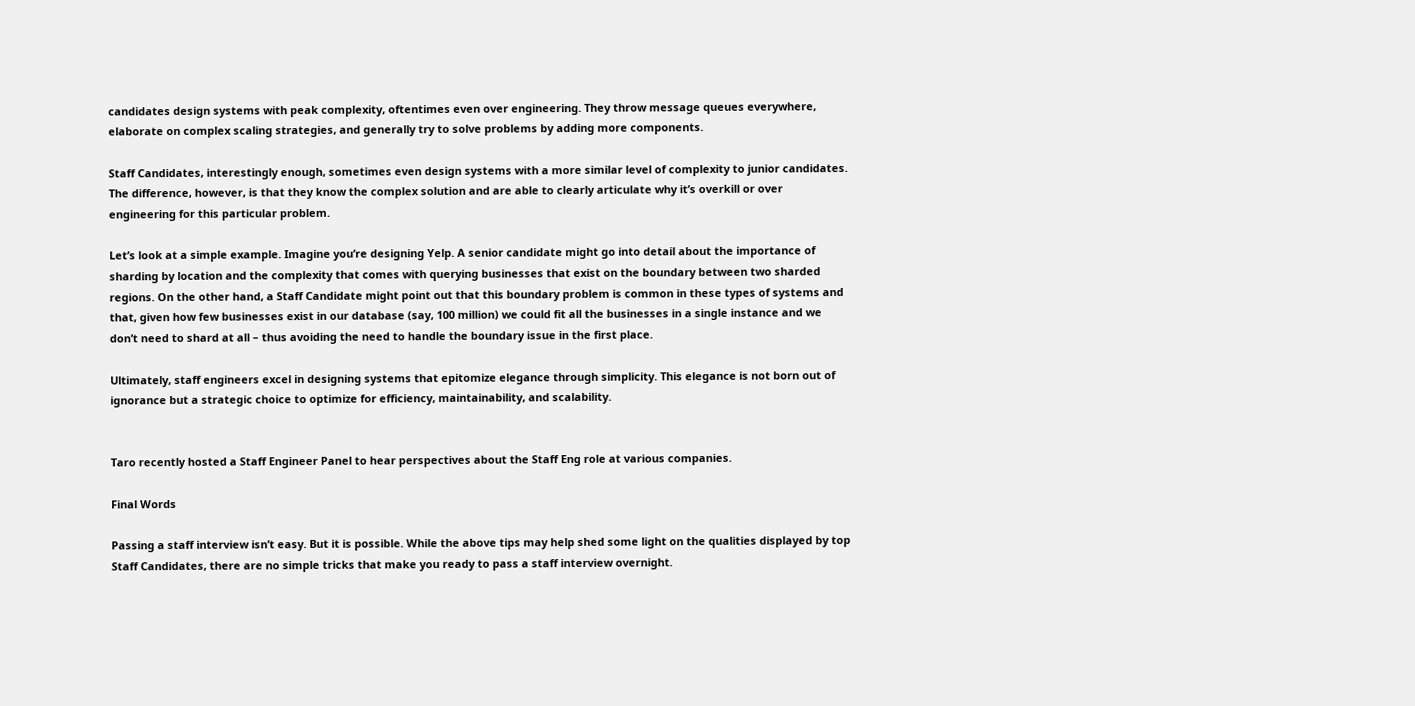candidates design systems with peak complexity, oftentimes even over engineering. They throw message queues everywhere, elaborate on complex scaling strategies, and generally try to solve problems by adding more components.

Staff Candidates, interestingly enough, sometimes even design systems with a more similar level of complexity to junior candidates. The difference, however, is that they know the complex solution and are able to clearly articulate why it’s overkill or over engineering for this particular problem.

Let’s look at a simple example. Imagine you’re designing Yelp. A senior candidate might go into detail about the importance of sharding by location and the complexity that comes with querying businesses that exist on the boundary between two sharded regions. On the other hand, a Staff Candidate might point out that this boundary problem is common in these types of systems and that, given how few businesses exist in our database (say, 100 million) we could fit all the businesses in a single instance and we don’t need to shard at all – thus avoiding the need to handle the boundary issue in the first place.

Ultimately, staff engineers excel in designing systems that epitomize elegance through simplicity. This elegance is not born out of ignorance but a strategic choice to optimize for efficiency, maintainability, and scalability.


Taro recently hosted a Staff Engineer Panel to hear perspectives about the Staff Eng role at various companies.

Final Words

Passing a staff interview isn’t easy. But it is possible. While the above tips may help shed some light on the qualities displayed by top Staff Candidates, there are no simple tricks that make you ready to pass a staff interview overnight.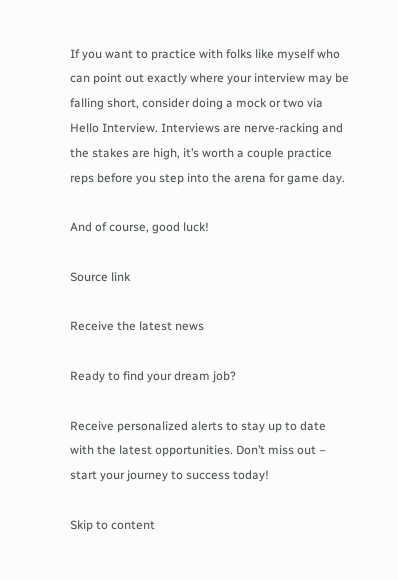If you want to practice with folks like myself who can point out exactly where your interview may be falling short, consider doing a mock or two via Hello Interview. Interviews are nerve-racking and the stakes are high, it’s worth a couple practice reps before you step into the arena for game day.

And of course, good luck!

Source link

Receive the latest news

Ready to find your dream job?

Receive personalized alerts to stay up to date with the latest opportunities. Don’t miss out – start your journey to success today!

Skip to content